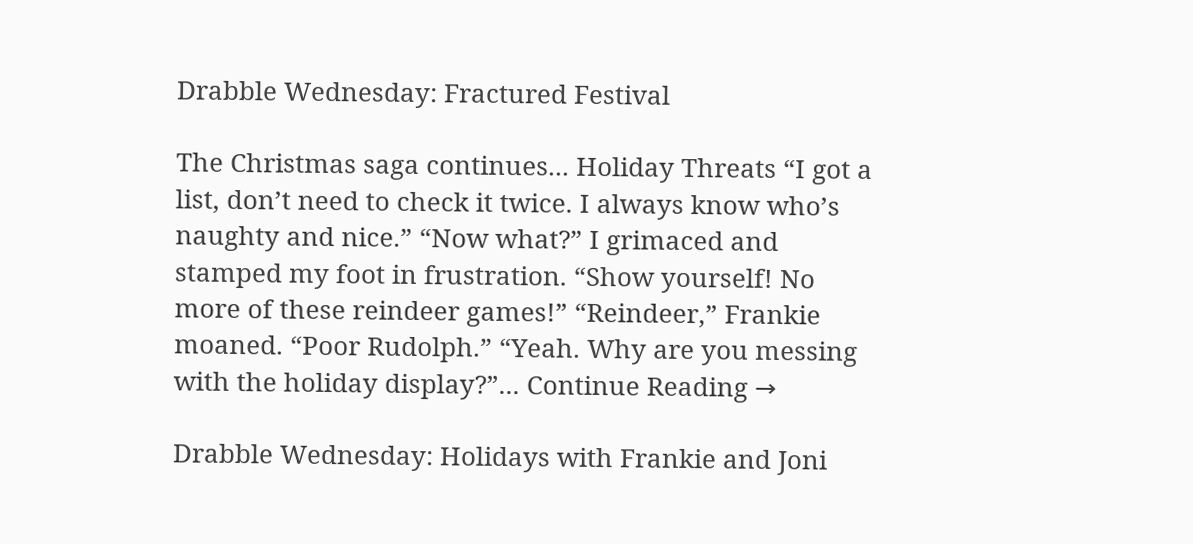Drabble Wednesday: Fractured Festival

The Christmas saga continues... Holiday Threats “I got a list, don’t need to check it twice. I always know who’s naughty and nice.” “Now what?” I grimaced and stamped my foot in frustration. “Show yourself! No more of these reindeer games!” “Reindeer,” Frankie moaned. “Poor Rudolph.” “Yeah. Why are you messing with the holiday display?”... Continue Reading →

Drabble Wednesday: Holidays with Frankie and Joni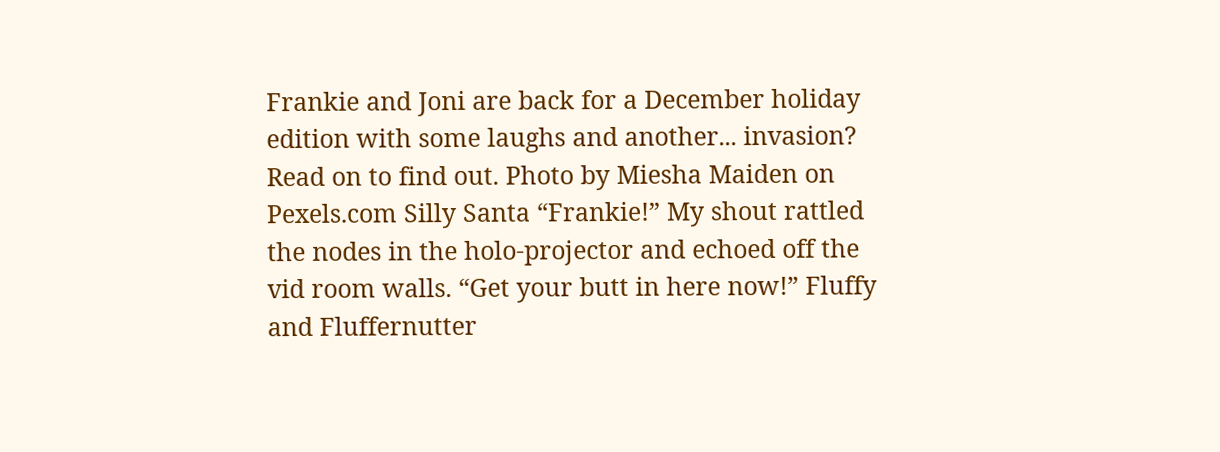Frankie and Joni are back for a December holiday edition with some laughs and another... invasion? Read on to find out. Photo by Miesha Maiden on Pexels.com Silly Santa “Frankie!” My shout rattled the nodes in the holo-projector and echoed off the vid room walls. “Get your butt in here now!” Fluffy and Fluffernutter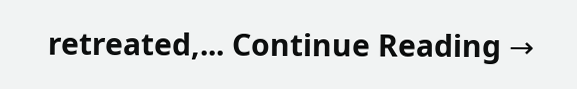retreated,... Continue Reading →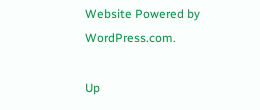Website Powered by WordPress.com.

Up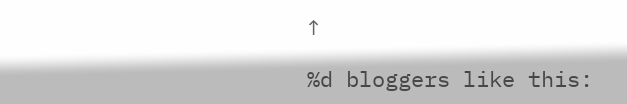↑

%d bloggers like this: